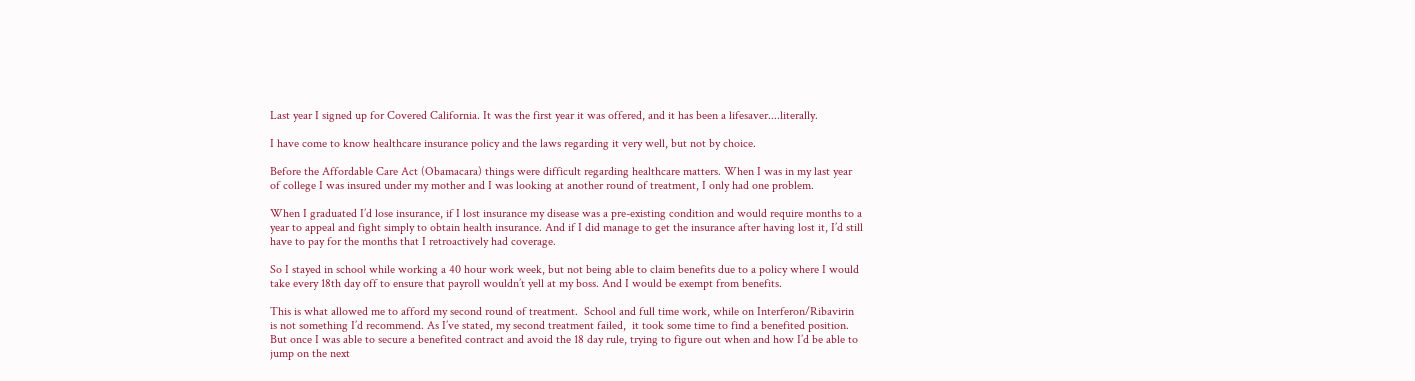Last year I signed up for Covered California. It was the first year it was offered, and it has been a lifesaver....literally.

I have come to know healthcare insurance policy and the laws regarding it very well, but not by choice.

Before the Affordable Care Act (Obamacara) things were difficult regarding healthcare matters. When I was in my last year of college I was insured under my mother and I was looking at another round of treatment, I only had one problem.

When I graduated I’d lose insurance, if I lost insurance my disease was a pre-existing condition and would require months to a year to appeal and fight simply to obtain health insurance. And if I did manage to get the insurance after having lost it, I’d still have to pay for the months that I retroactively had coverage.

So I stayed in school while working a 40 hour work week, but not being able to claim benefits due to a policy where I would take every 18th day off to ensure that payroll wouldn’t yell at my boss. And I would be exempt from benefits.

This is what allowed me to afford my second round of treatment.  School and full time work, while on Interferon/Ribavirin is not something I’d recommend. As I’ve stated, my second treatment failed,  it took some time to find a benefited position. But once I was able to secure a benefited contract and avoid the 18 day rule, trying to figure out when and how I’d be able to jump on the next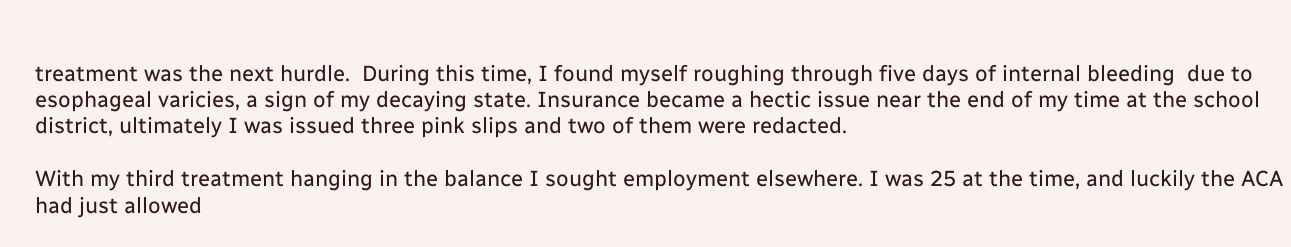treatment was the next hurdle.  During this time, I found myself roughing through five days of internal bleeding  due to esophageal varicies, a sign of my decaying state. Insurance became a hectic issue near the end of my time at the school district, ultimately I was issued three pink slips and two of them were redacted.

With my third treatment hanging in the balance I sought employment elsewhere. I was 25 at the time, and luckily the ACA had just allowed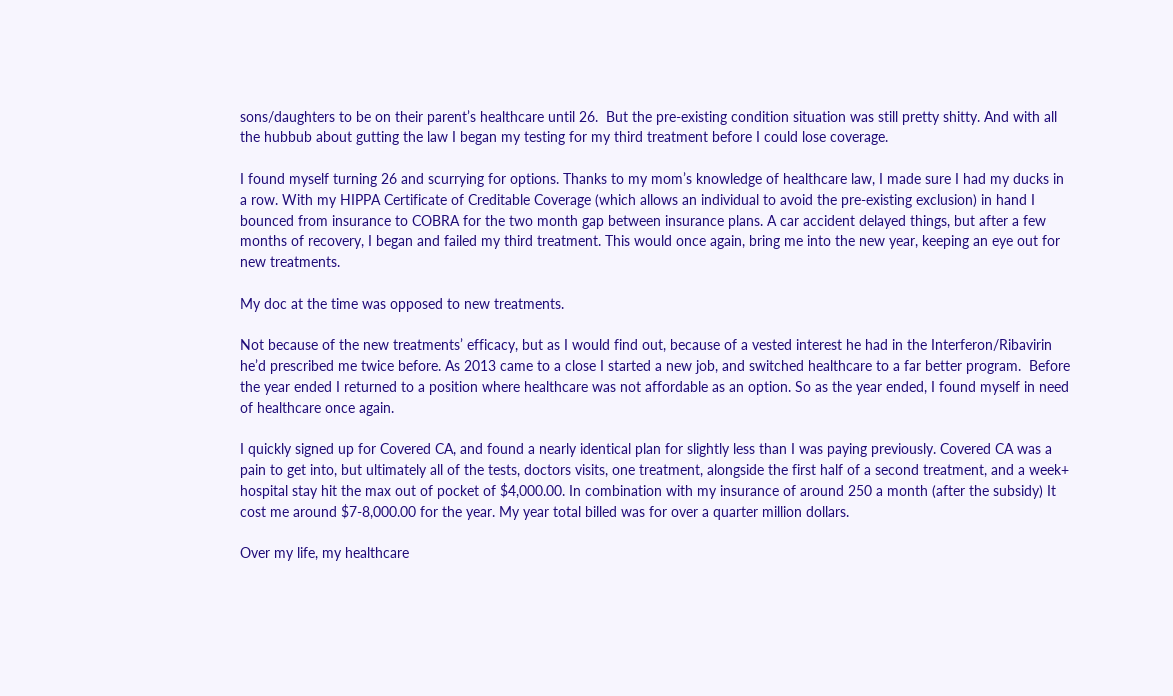sons/daughters to be on their parent’s healthcare until 26.  But the pre-existing condition situation was still pretty shitty. And with all the hubbub about gutting the law I began my testing for my third treatment before I could lose coverage.

I found myself turning 26 and scurrying for options. Thanks to my mom’s knowledge of healthcare law, I made sure I had my ducks in a row. With my HIPPA Certificate of Creditable Coverage (which allows an individual to avoid the pre-existing exclusion) in hand I bounced from insurance to COBRA for the two month gap between insurance plans. A car accident delayed things, but after a few months of recovery, I began and failed my third treatment. This would once again, bring me into the new year, keeping an eye out for new treatments.

My doc at the time was opposed to new treatments.

Not because of the new treatments’ efficacy, but as I would find out, because of a vested interest he had in the Interferon/Ribavirin he’d prescribed me twice before. As 2013 came to a close I started a new job, and switched healthcare to a far better program.  Before the year ended I returned to a position where healthcare was not affordable as an option. So as the year ended, I found myself in need of healthcare once again.

I quickly signed up for Covered CA, and found a nearly identical plan for slightly less than I was paying previously. Covered CA was a pain to get into, but ultimately all of the tests, doctors visits, one treatment, alongside the first half of a second treatment, and a week+ hospital stay hit the max out of pocket of $4,000.00. In combination with my insurance of around 250 a month (after the subsidy) It cost me around $7-8,000.00 for the year. My year total billed was for over a quarter million dollars.

Over my life, my healthcare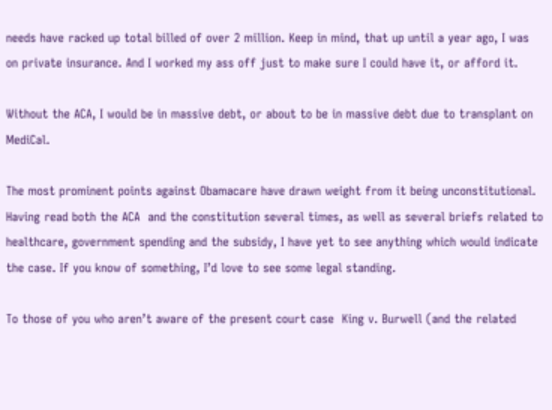needs have racked up total billed of over 2 million. Keep in mind, that up until a year ago, I was on private insurance. And I worked my ass off just to make sure I could have it, or afford it.

Without the ACA, I would be in massive debt, or about to be in massive debt due to transplant on MediCal.

The most prominent points against Obamacare have drawn weight from it being unconstitutional. Having read both the ACA  and the constitution several times, as well as several briefs related to healthcare, government spending and the subsidy, I have yet to see anything which would indicate the case. If you know of something, I’d love to see some legal standing.

To those of you who aren’t aware of the present court case  King v. Burwell (and the related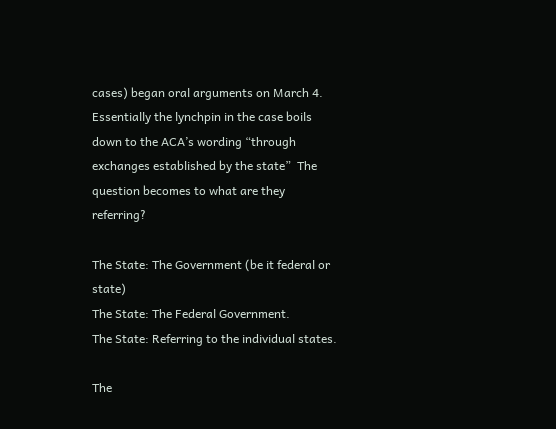cases) began oral arguments on March 4.  Essentially the lynchpin in the case boils down to the ACA’s wording “through exchanges established by the state”  The question becomes to what are they referring?

The State: The Government (be it federal or state)
The State: The Federal Government.
The State: Referring to the individual states.

The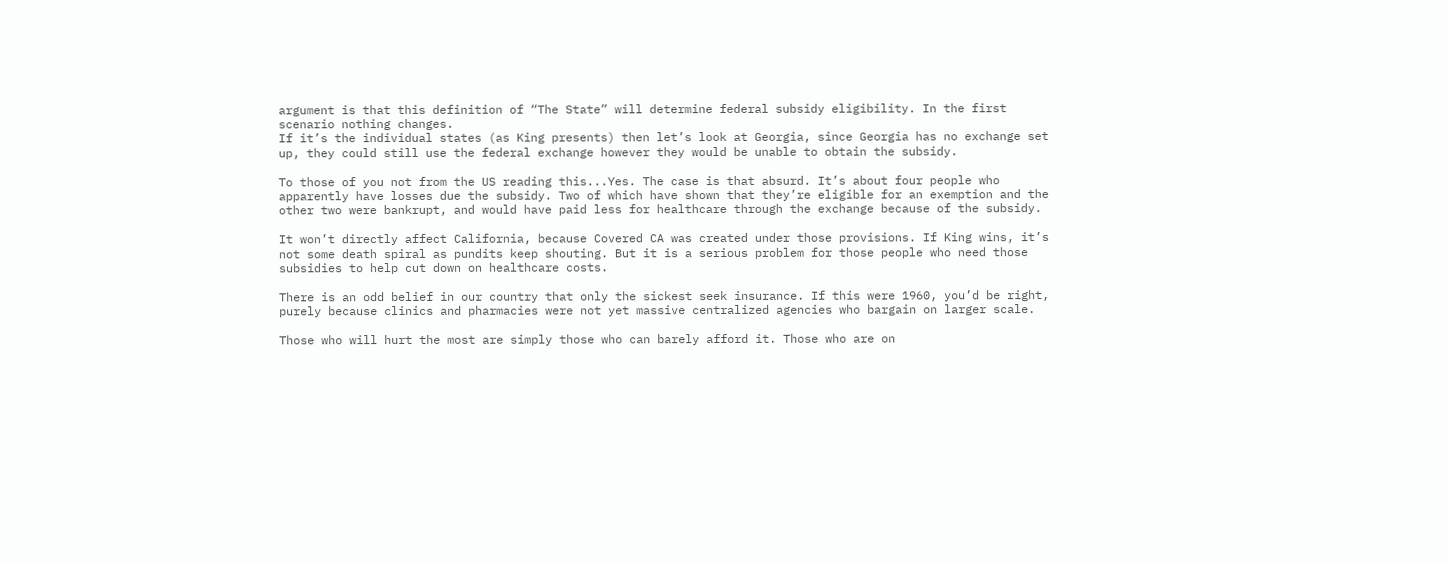argument is that this definition of “The State” will determine federal subsidy eligibility. In the first scenario nothing changes.
If it’s the individual states (as King presents) then let’s look at Georgia, since Georgia has no exchange set up, they could still use the federal exchange however they would be unable to obtain the subsidy.

To those of you not from the US reading this...Yes. The case is that absurd. It’s about four people who apparently have losses due the subsidy. Two of which have shown that they’re eligible for an exemption and the other two were bankrupt, and would have paid less for healthcare through the exchange because of the subsidy.

It won’t directly affect California, because Covered CA was created under those provisions. If King wins, it’s not some death spiral as pundits keep shouting. But it is a serious problem for those people who need those subsidies to help cut down on healthcare costs.

There is an odd belief in our country that only the sickest seek insurance. If this were 1960, you’d be right, purely because clinics and pharmacies were not yet massive centralized agencies who bargain on larger scale.

Those who will hurt the most are simply those who can barely afford it. Those who are on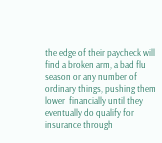the edge of their paycheck will find a broken arm, a bad flu season or any number of ordinary things, pushing them lower  financially until they eventually do qualify for insurance through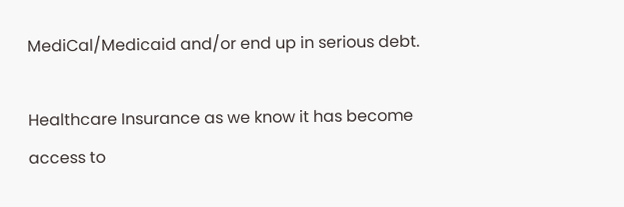MediCal/Medicaid and/or end up in serious debt.

Healthcare Insurance as we know it has become access to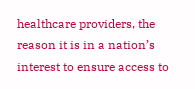healthcare providers, the reason it is in a nation’s interest to ensure access to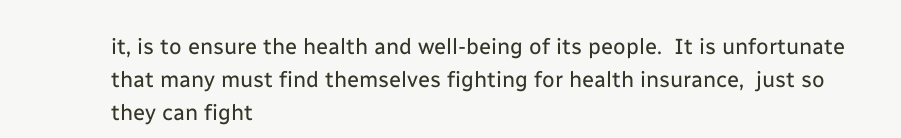it, is to ensure the health and well-being of its people.  It is unfortunate that many must find themselves fighting for health insurance,  just so they can fight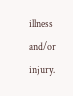illness and/or injury.